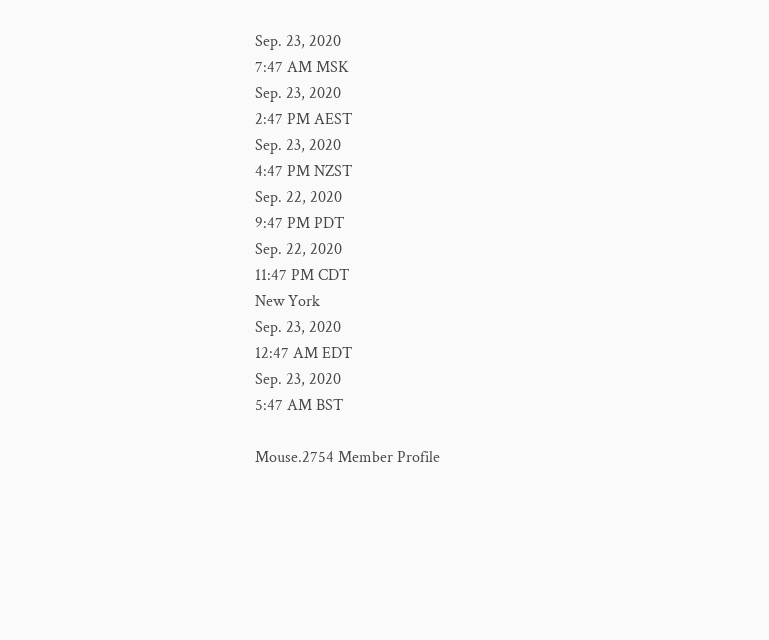Sep. 23, 2020
7:47 AM MSK
Sep. 23, 2020
2:47 PM AEST
Sep. 23, 2020
4:47 PM NZST
Sep. 22, 2020
9:47 PM PDT
Sep. 22, 2020
11:47 PM CDT
New York
Sep. 23, 2020
12:47 AM EDT
Sep. 23, 2020
5:47 AM BST

Mouse.2754 Member Profile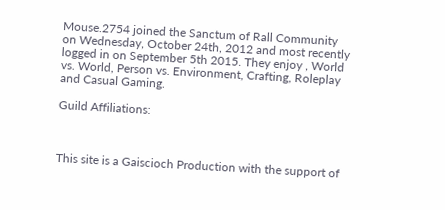Mouse.2754 joined the Sanctum of Rall Community on Wednesday, October 24th, 2012 and most recently logged in on September 5th 2015. They enjoy , World vs. World, Person vs. Environment, Crafting, Roleplay and Casual Gaming.

Guild Affiliations:



This site is a Gaiscioch Production with the support of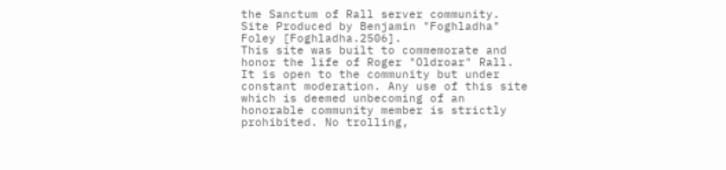the Sanctum of Rall server community. Site Produced by Benjamin "Foghladha" Foley [Foghladha.2506].
This site was built to commemorate and honor the life of Roger "Oldroar" Rall. It is open to the community but under constant moderation. Any use of this site which is deemed unbecoming of an honorable community member is strictly prohibited. No trolling,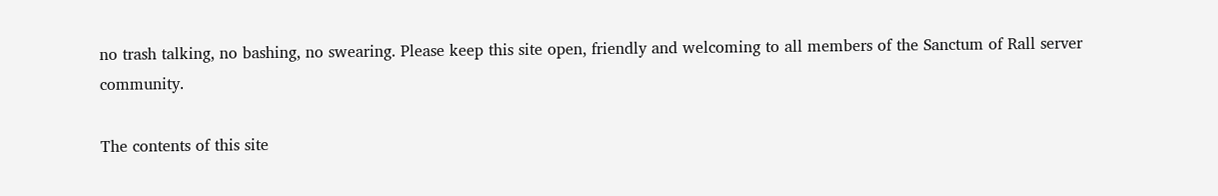no trash talking, no bashing, no swearing. Please keep this site open, friendly and welcoming to all members of the Sanctum of Rall server community.

The contents of this site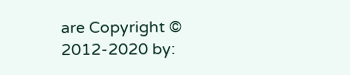are Copyright © 2012-2020 by: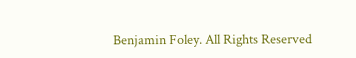Benjamin Foley. All Rights Reserved